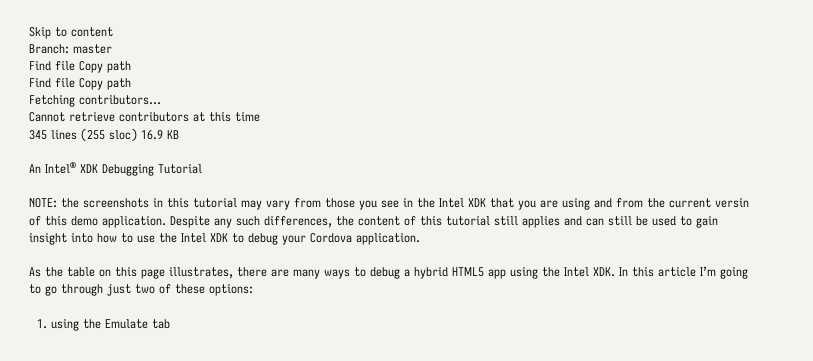Skip to content
Branch: master
Find file Copy path
Find file Copy path
Fetching contributors…
Cannot retrieve contributors at this time
345 lines (255 sloc) 16.9 KB

An Intel® XDK Debugging Tutorial

NOTE: the screenshots in this tutorial may vary from those you see in the Intel XDK that you are using and from the current versin of this demo application. Despite any such differences, the content of this tutorial still applies and can still be used to gain insight into how to use the Intel XDK to debug your Cordova application.

As the table on this page illustrates, there are many ways to debug a hybrid HTML5 app using the Intel XDK. In this article I’m going to go through just two of these options:

  1. using the Emulate tab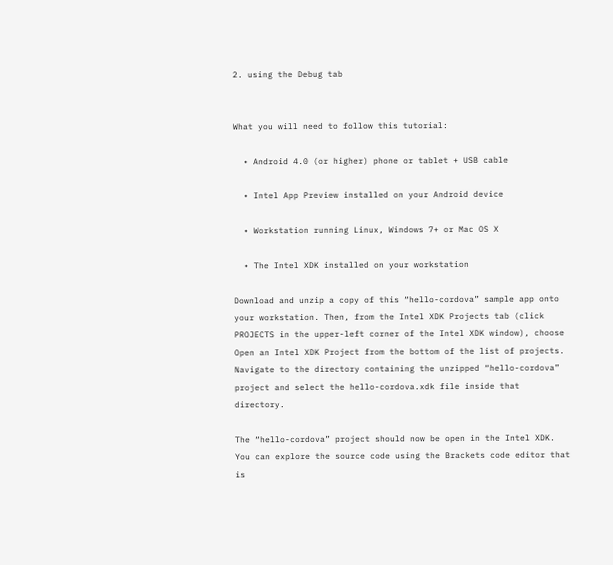2. using the Debug tab


What you will need to follow this tutorial:

  • Android 4.0 (or higher) phone or tablet + USB cable

  • Intel App Preview installed on your Android device

  • Workstation running Linux, Windows 7+ or Mac OS X

  • The Intel XDK installed on your workstation

Download and unzip a copy of this “hello-cordova” sample app onto your workstation. Then, from the Intel XDK Projects tab (click PROJECTS in the upper-left corner of the Intel XDK window), choose Open an Intel XDK Project from the bottom of the list of projects. Navigate to the directory containing the unzipped “hello-cordova” project and select the hello-cordova.xdk file inside that directory.

The “hello-cordova” project should now be open in the Intel XDK. You can explore the source code using the Brackets code editor that is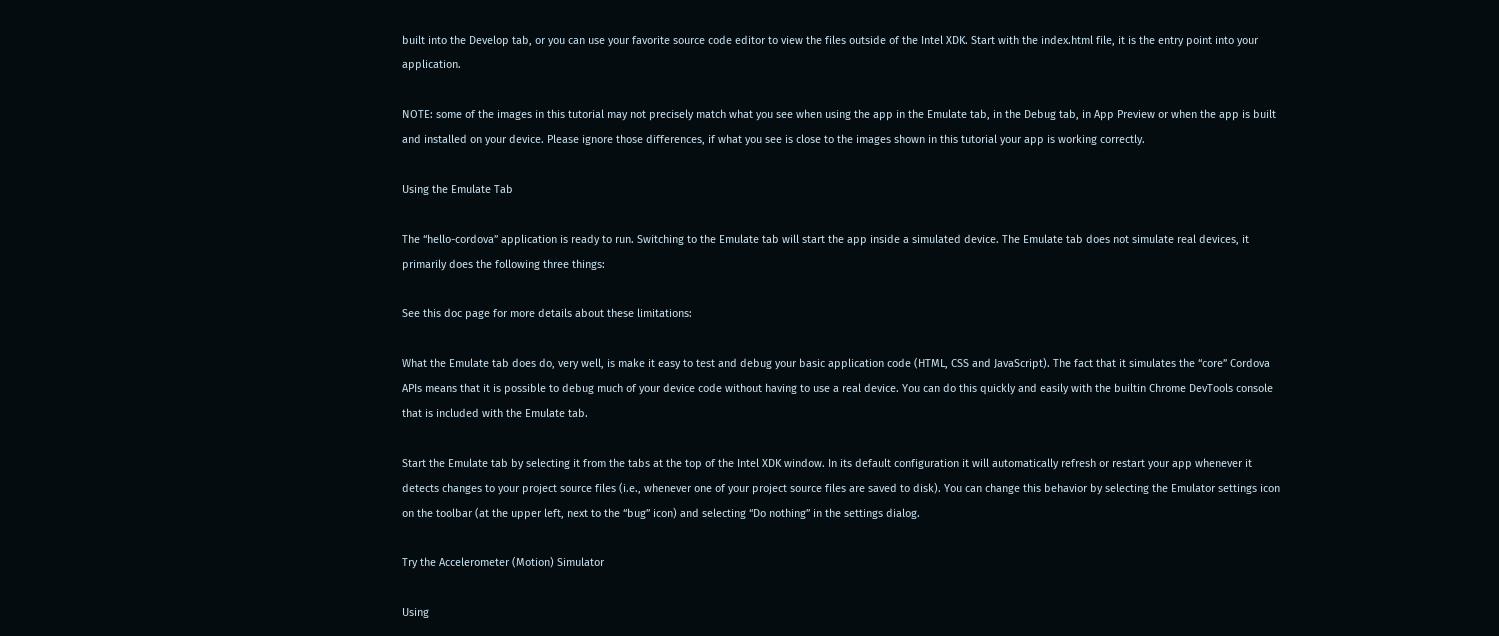built into the Develop tab, or you can use your favorite source code editor to view the files outside of the Intel XDK. Start with the index.html file, it is the entry point into your application.

NOTE: some of the images in this tutorial may not precisely match what you see when using the app in the Emulate tab, in the Debug tab, in App Preview or when the app is built and installed on your device. Please ignore those differences, if what you see is close to the images shown in this tutorial your app is working correctly.

Using the Emulate Tab

The “hello-cordova” application is ready to run. Switching to the Emulate tab will start the app inside a simulated device. The Emulate tab does not simulate real devices, it primarily does the following three things:

See this doc page for more details about these limitations:

What the Emulate tab does do, very well, is make it easy to test and debug your basic application code (HTML, CSS and JavaScript). The fact that it simulates the “core” Cordova APIs means that it is possible to debug much of your device code without having to use a real device. You can do this quickly and easily with the builtin Chrome DevTools console that is included with the Emulate tab.

Start the Emulate tab by selecting it from the tabs at the top of the Intel XDK window. In its default configuration it will automatically refresh or restart your app whenever it detects changes to your project source files (i.e., whenever one of your project source files are saved to disk). You can change this behavior by selecting the Emulator settings icon on the toolbar (at the upper left, next to the “bug” icon) and selecting “Do nothing” in the settings dialog.

Try the Accelerometer (Motion) Simulator

Using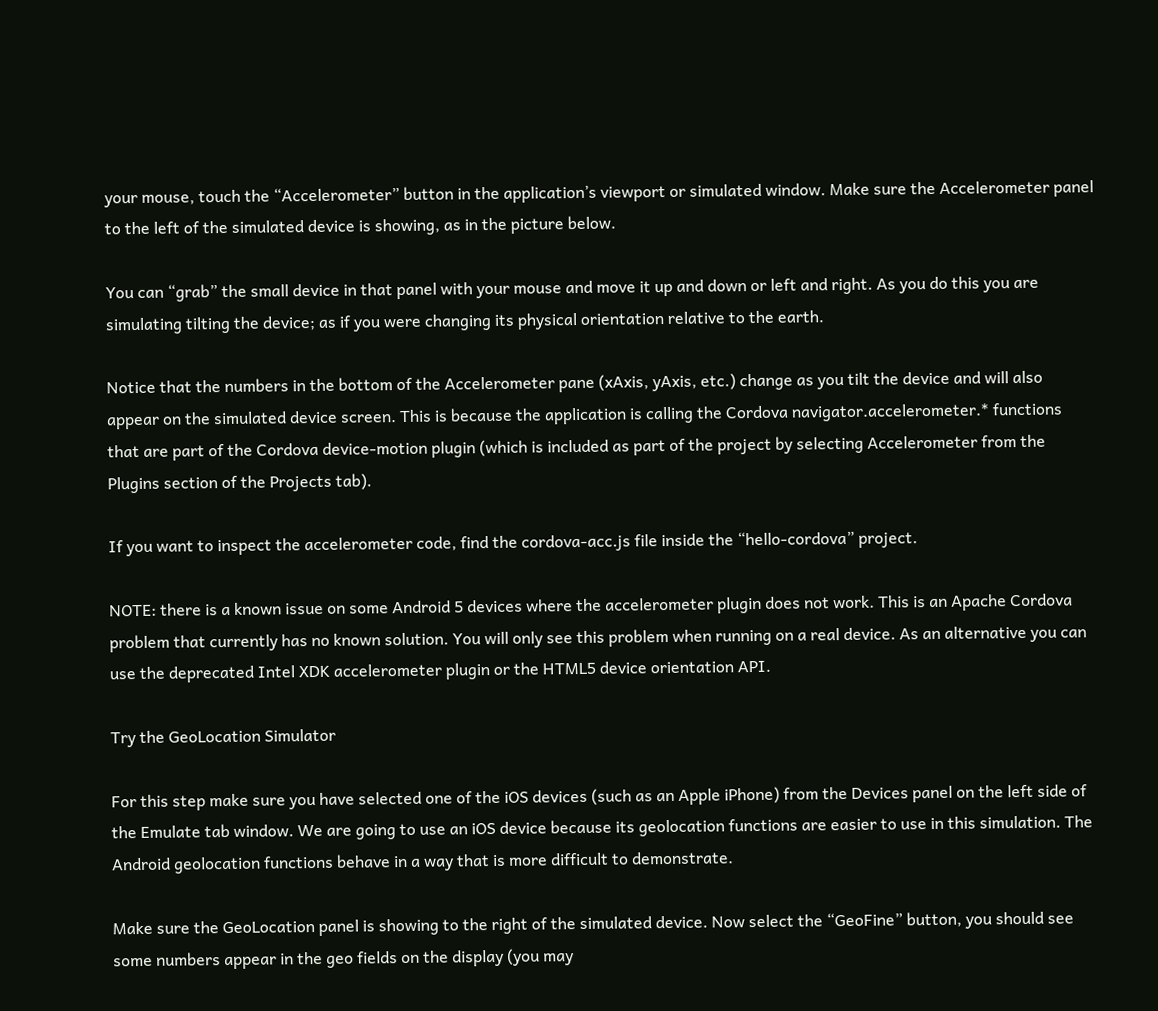your mouse, touch the “Accelerometer” button in the application’s viewport or simulated window. Make sure the Accelerometer panel to the left of the simulated device is showing, as in the picture below.

You can “grab” the small device in that panel with your mouse and move it up and down or left and right. As you do this you are simulating tilting the device; as if you were changing its physical orientation relative to the earth.

Notice that the numbers in the bottom of the Accelerometer pane (xAxis, yAxis, etc.) change as you tilt the device and will also appear on the simulated device screen. This is because the application is calling the Cordova navigator.accelerometer.* functions that are part of the Cordova device-motion plugin (which is included as part of the project by selecting Accelerometer from the Plugins section of the Projects tab).

If you want to inspect the accelerometer code, find the cordova-acc.js file inside the “hello-cordova” project.

NOTE: there is a known issue on some Android 5 devices where the accelerometer plugin does not work. This is an Apache Cordova problem that currently has no known solution. You will only see this problem when running on a real device. As an alternative you can use the deprecated Intel XDK accelerometer plugin or the HTML5 device orientation API.

Try the GeoLocation Simulator

For this step make sure you have selected one of the iOS devices (such as an Apple iPhone) from the Devices panel on the left side of the Emulate tab window. We are going to use an iOS device because its geolocation functions are easier to use in this simulation. The Android geolocation functions behave in a way that is more difficult to demonstrate.

Make sure the GeoLocation panel is showing to the right of the simulated device. Now select the “GeoFine” button, you should see some numbers appear in the geo fields on the display (you may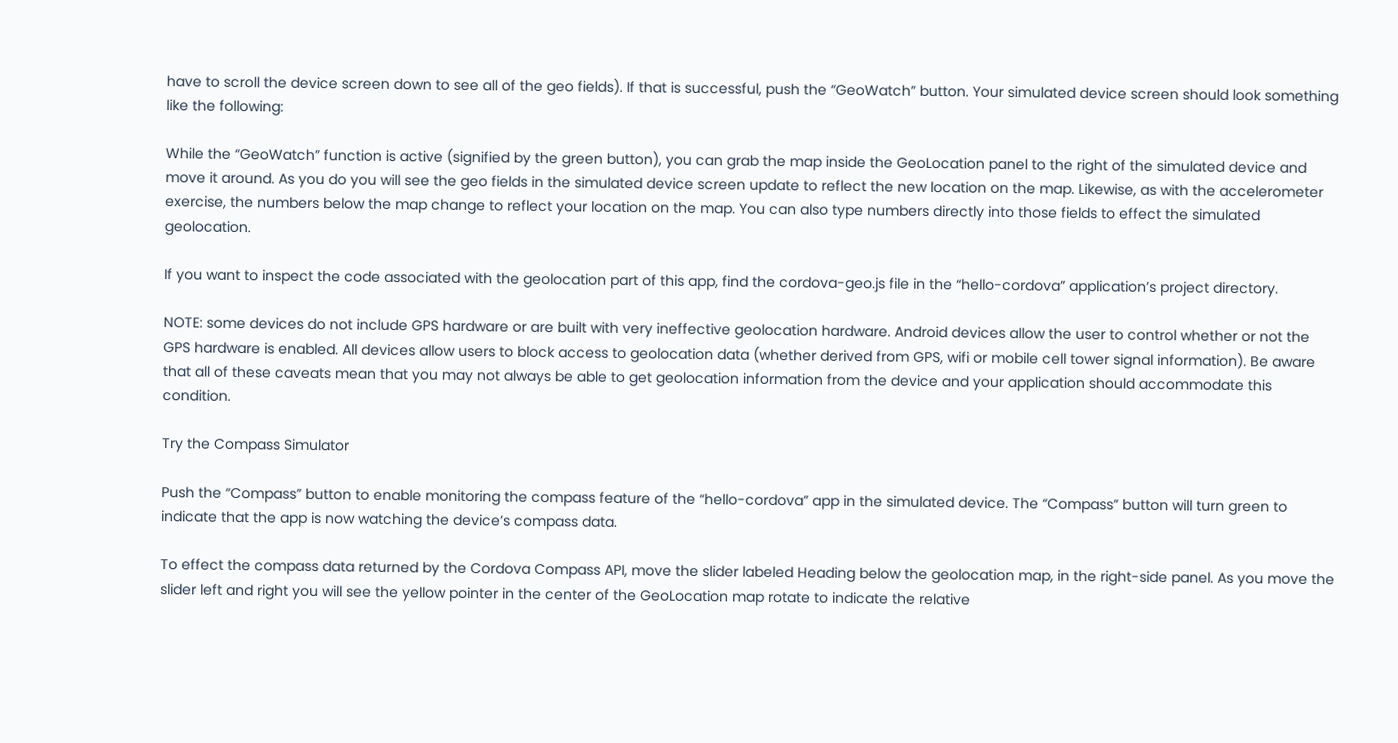have to scroll the device screen down to see all of the geo fields). If that is successful, push the “GeoWatch” button. Your simulated device screen should look something like the following:

While the “GeoWatch” function is active (signified by the green button), you can grab the map inside the GeoLocation panel to the right of the simulated device and move it around. As you do you will see the geo fields in the simulated device screen update to reflect the new location on the map. Likewise, as with the accelerometer exercise, the numbers below the map change to reflect your location on the map. You can also type numbers directly into those fields to effect the simulated geolocation.

If you want to inspect the code associated with the geolocation part of this app, find the cordova-geo.js file in the “hello-cordova” application’s project directory.

NOTE: some devices do not include GPS hardware or are built with very ineffective geolocation hardware. Android devices allow the user to control whether or not the GPS hardware is enabled. All devices allow users to block access to geolocation data (whether derived from GPS, wifi or mobile cell tower signal information). Be aware that all of these caveats mean that you may not always be able to get geolocation information from the device and your application should accommodate this condition.

Try the Compass Simulator

Push the “Compass” button to enable monitoring the compass feature of the “hello-cordova” app in the simulated device. The “Compass” button will turn green to indicate that the app is now watching the device’s compass data.

To effect the compass data returned by the Cordova Compass API, move the slider labeled Heading below the geolocation map, in the right-side panel. As you move the slider left and right you will see the yellow pointer in the center of the GeoLocation map rotate to indicate the relative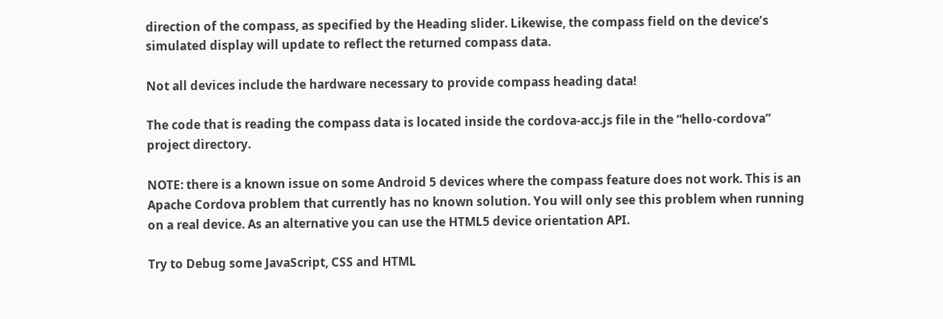direction of the compass, as specified by the Heading slider. Likewise, the compass field on the device’s simulated display will update to reflect the returned compass data.

Not all devices include the hardware necessary to provide compass heading data!

The code that is reading the compass data is located inside the cordova-acc.js file in the “hello-cordova” project directory.

NOTE: there is a known issue on some Android 5 devices where the compass feature does not work. This is an Apache Cordova problem that currently has no known solution. You will only see this problem when running on a real device. As an alternative you can use the HTML5 device orientation API.

Try to Debug some JavaScript, CSS and HTML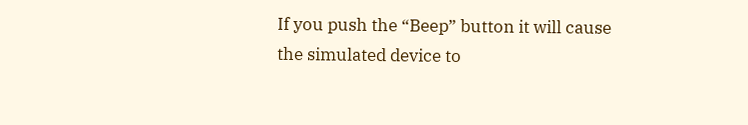If you push the “Beep” button it will cause the simulated device to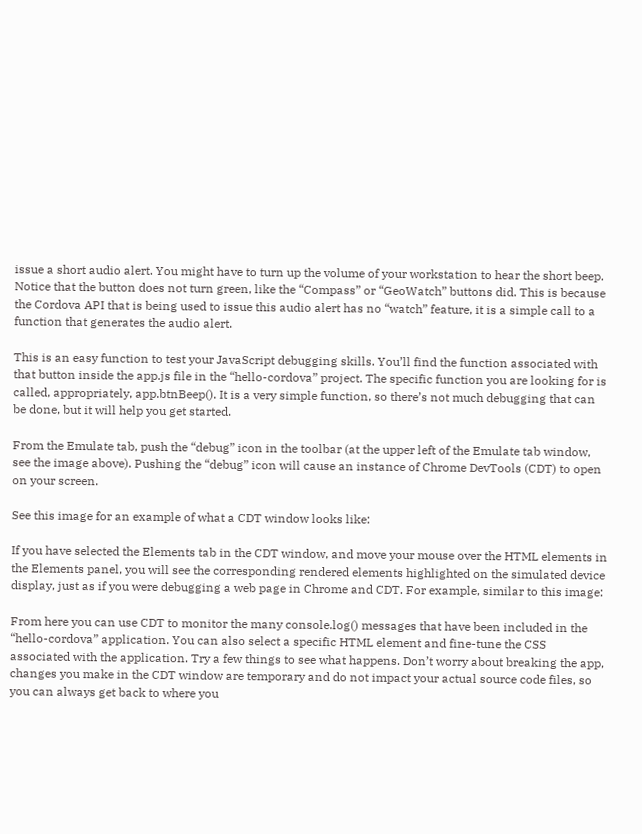issue a short audio alert. You might have to turn up the volume of your workstation to hear the short beep. Notice that the button does not turn green, like the “Compass” or “GeoWatch” buttons did. This is because the Cordova API that is being used to issue this audio alert has no “watch” feature, it is a simple call to a function that generates the audio alert.

This is an easy function to test your JavaScript debugging skills. You’ll find the function associated with that button inside the app.js file in the “hello-cordova” project. The specific function you are looking for is called, appropriately, app.btnBeep(). It is a very simple function, so there’s not much debugging that can be done, but it will help you get started.

From the Emulate tab, push the “debug” icon in the toolbar (at the upper left of the Emulate tab window, see the image above). Pushing the “debug” icon will cause an instance of Chrome DevTools (CDT) to open on your screen.

See this image for an example of what a CDT window looks like:

If you have selected the Elements tab in the CDT window, and move your mouse over the HTML elements in the Elements panel, you will see the corresponding rendered elements highlighted on the simulated device display, just as if you were debugging a web page in Chrome and CDT. For example, similar to this image:

From here you can use CDT to monitor the many console.log() messages that have been included in the “hello-cordova” application. You can also select a specific HTML element and fine-tune the CSS associated with the application. Try a few things to see what happens. Don’t worry about breaking the app, changes you make in the CDT window are temporary and do not impact your actual source code files, so you can always get back to where you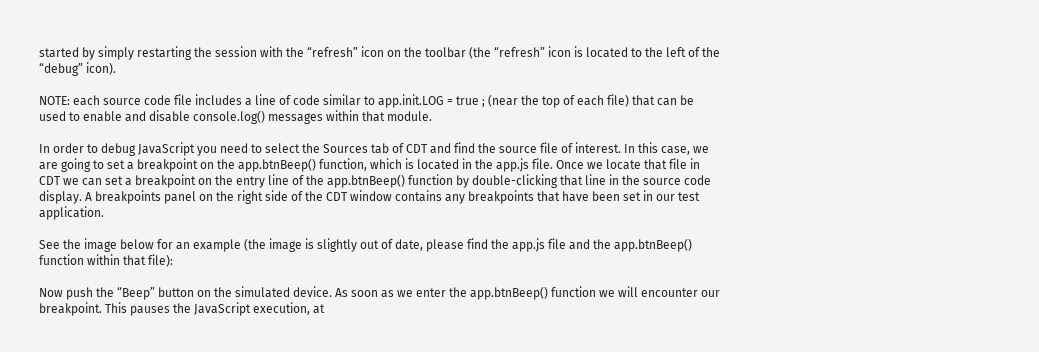started by simply restarting the session with the “refresh” icon on the toolbar (the “refresh” icon is located to the left of the “debug” icon).

NOTE: each source code file includes a line of code similar to app.init.LOG = true ; (near the top of each file) that can be used to enable and disable console.log() messages within that module.

In order to debug JavaScript you need to select the Sources tab of CDT and find the source file of interest. In this case, we are going to set a breakpoint on the app.btnBeep() function, which is located in the app.js file. Once we locate that file in CDT we can set a breakpoint on the entry line of the app.btnBeep() function by double-clicking that line in the source code display. A breakpoints panel on the right side of the CDT window contains any breakpoints that have been set in our test application.

See the image below for an example (the image is slightly out of date, please find the app.js file and the app.btnBeep() function within that file):

Now push the “Beep” button on the simulated device. As soon as we enter the app.btnBeep() function we will encounter our breakpoint. This pauses the JavaScript execution, at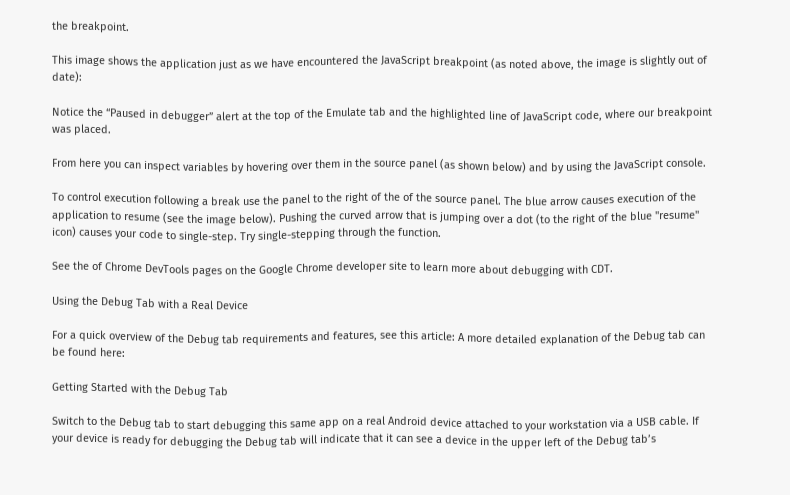the breakpoint.

This image shows the application just as we have encountered the JavaScript breakpoint (as noted above, the image is slightly out of date):

Notice the “Paused in debugger” alert at the top of the Emulate tab and the highlighted line of JavaScript code, where our breakpoint was placed.

From here you can inspect variables by hovering over them in the source panel (as shown below) and by using the JavaScript console.

To control execution following a break use the panel to the right of the of the source panel. The blue arrow causes execution of the application to resume (see the image below). Pushing the curved arrow that is jumping over a dot (to the right of the blue "resume" icon) causes your code to single-step. Try single-stepping through the function.

See the of Chrome DevTools pages on the Google Chrome developer site to learn more about debugging with CDT.

Using the Debug Tab with a Real Device

For a quick overview of the Debug tab requirements and features, see this article: A more detailed explanation of the Debug tab can be found here:

Getting Started with the Debug Tab

Switch to the Debug tab to start debugging this same app on a real Android device attached to your workstation via a USB cable. If your device is ready for debugging the Debug tab will indicate that it can see a device in the upper left of the Debug tab’s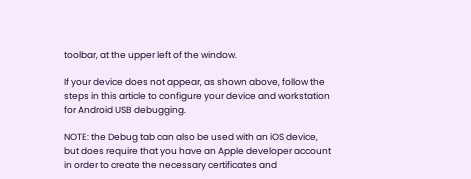toolbar, at the upper left of the window.

If your device does not appear, as shown above, follow the steps in this article to configure your device and workstation for Android USB debugging.

NOTE: the Debug tab can also be used with an iOS device, but does require that you have an Apple developer account in order to create the necessary certificates and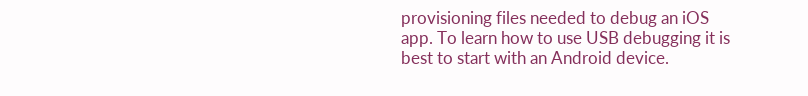provisioning files needed to debug an iOS app. To learn how to use USB debugging it is best to start with an Android device.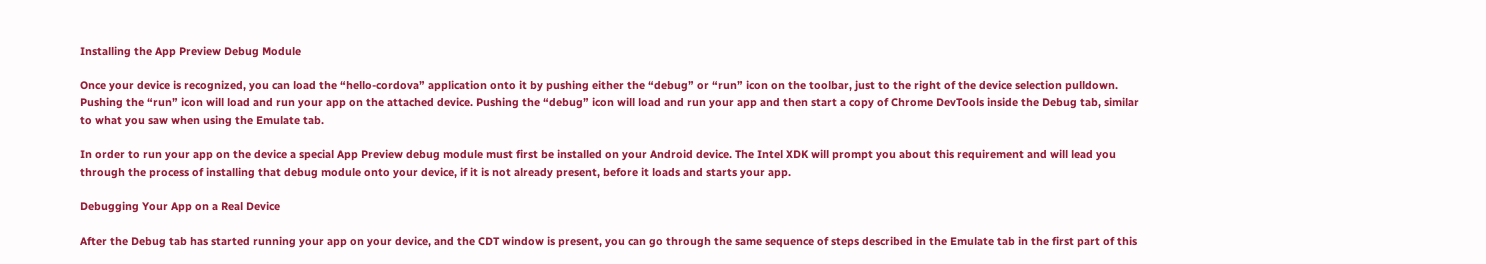Installing the App Preview Debug Module

Once your device is recognized, you can load the “hello-cordova” application onto it by pushing either the “debug” or “run” icon on the toolbar, just to the right of the device selection pulldown. Pushing the “run” icon will load and run your app on the attached device. Pushing the “debug” icon will load and run your app and then start a copy of Chrome DevTools inside the Debug tab, similar to what you saw when using the Emulate tab.

In order to run your app on the device a special App Preview debug module must first be installed on your Android device. The Intel XDK will prompt you about this requirement and will lead you through the process of installing that debug module onto your device, if it is not already present, before it loads and starts your app.

Debugging Your App on a Real Device

After the Debug tab has started running your app on your device, and the CDT window is present, you can go through the same sequence of steps described in the Emulate tab in the first part of this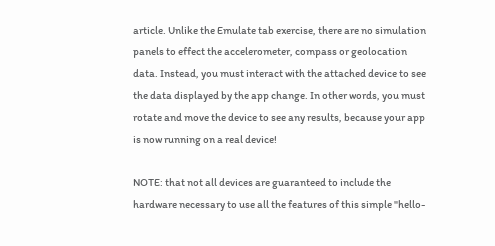article. Unlike the Emulate tab exercise, there are no simulation panels to effect the accelerometer, compass or geolocation data. Instead, you must interact with the attached device to see the data displayed by the app change. In other words, you must rotate and move the device to see any results, because your app is now running on a real device!

NOTE: that not all devices are guaranteed to include the hardware necessary to use all the features of this simple "hello-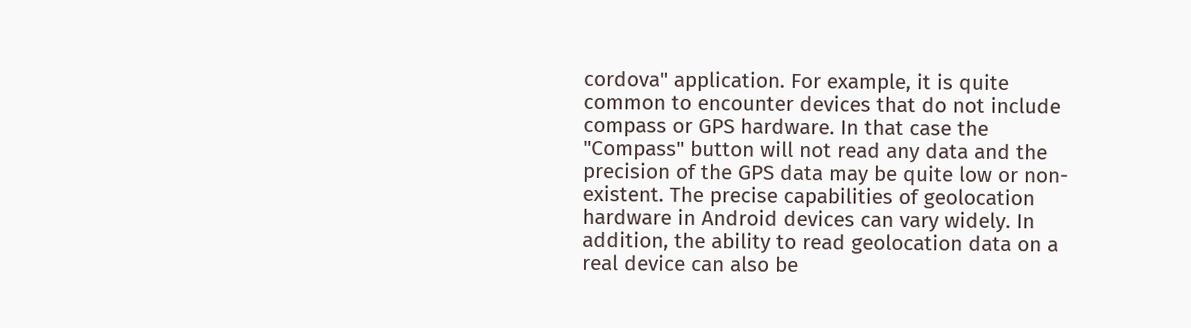cordova" application. For example, it is quite common to encounter devices that do not include compass or GPS hardware. In that case the "Compass" button will not read any data and the precision of the GPS data may be quite low or non-existent. The precise capabilities of geolocation hardware in Android devices can vary widely. In addition, the ability to read geolocation data on a real device can also be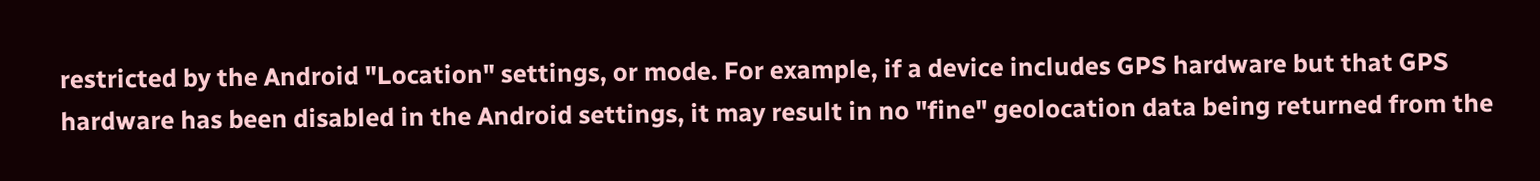restricted by the Android "Location" settings, or mode. For example, if a device includes GPS hardware but that GPS hardware has been disabled in the Android settings, it may result in no "fine" geolocation data being returned from the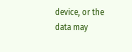device, or the data may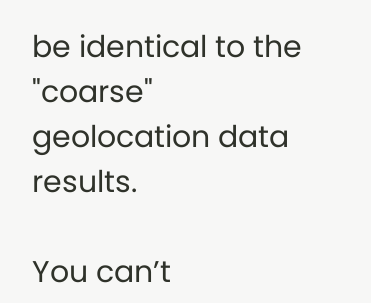be identical to the "coarse" geolocation data results.

You can’t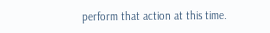perform that action at this time.